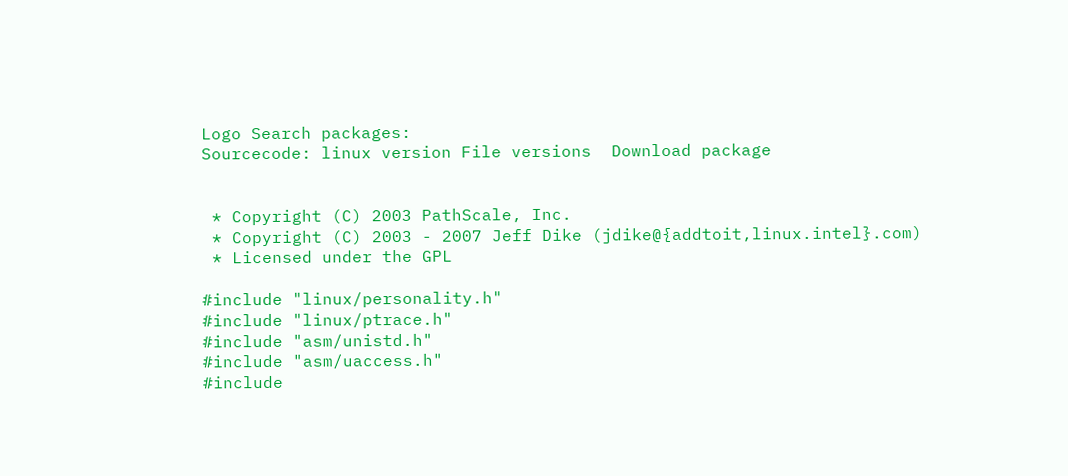Logo Search packages:
Sourcecode: linux version File versions  Download package


 * Copyright (C) 2003 PathScale, Inc.
 * Copyright (C) 2003 - 2007 Jeff Dike (jdike@{addtoit,linux.intel}.com)
 * Licensed under the GPL

#include "linux/personality.h"
#include "linux/ptrace.h"
#include "asm/unistd.h"
#include "asm/uaccess.h"
#include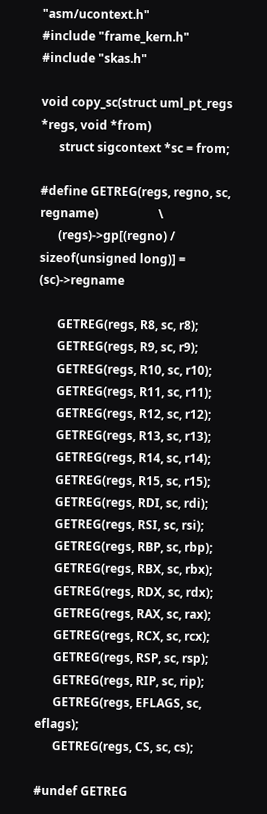"asm/ucontext.h"
#include "frame_kern.h"
#include "skas.h"

void copy_sc(struct uml_pt_regs *regs, void *from)
      struct sigcontext *sc = from;

#define GETREG(regs, regno, sc, regname)                    \
      (regs)->gp[(regno) / sizeof(unsigned long)] = (sc)->regname

      GETREG(regs, R8, sc, r8);
      GETREG(regs, R9, sc, r9);
      GETREG(regs, R10, sc, r10);
      GETREG(regs, R11, sc, r11);
      GETREG(regs, R12, sc, r12);
      GETREG(regs, R13, sc, r13);
      GETREG(regs, R14, sc, r14);
      GETREG(regs, R15, sc, r15);
      GETREG(regs, RDI, sc, rdi);
      GETREG(regs, RSI, sc, rsi);
      GETREG(regs, RBP, sc, rbp);
      GETREG(regs, RBX, sc, rbx);
      GETREG(regs, RDX, sc, rdx);
      GETREG(regs, RAX, sc, rax);
      GETREG(regs, RCX, sc, rcx);
      GETREG(regs, RSP, sc, rsp);
      GETREG(regs, RIP, sc, rip);
      GETREG(regs, EFLAGS, sc, eflags);
      GETREG(regs, CS, sc, cs);

#undef GETREG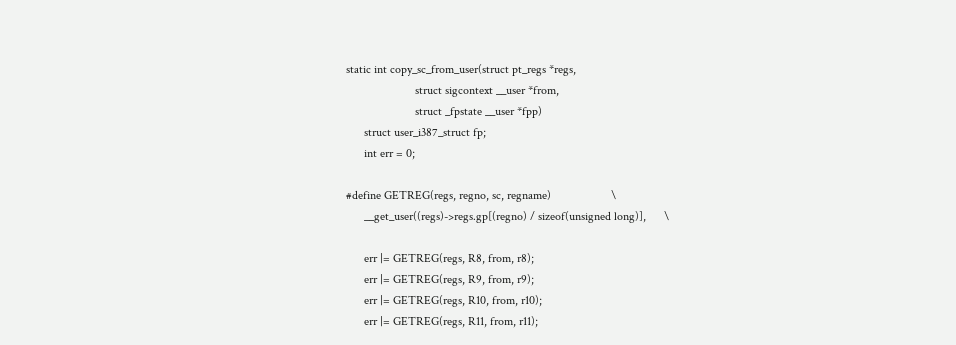static int copy_sc_from_user(struct pt_regs *regs,
                       struct sigcontext __user *from,
                       struct _fpstate __user *fpp)
      struct user_i387_struct fp;
      int err = 0;

#define GETREG(regs, regno, sc, regname)                    \
      __get_user((regs)->regs.gp[(regno) / sizeof(unsigned long)],      \

      err |= GETREG(regs, R8, from, r8);
      err |= GETREG(regs, R9, from, r9);
      err |= GETREG(regs, R10, from, r10);
      err |= GETREG(regs, R11, from, r11);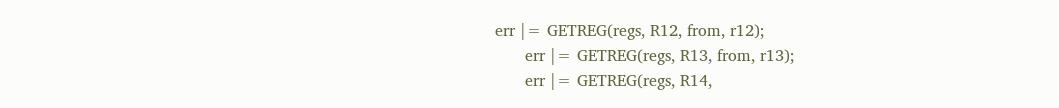err |= GETREG(regs, R12, from, r12);
      err |= GETREG(regs, R13, from, r13);
      err |= GETREG(regs, R14,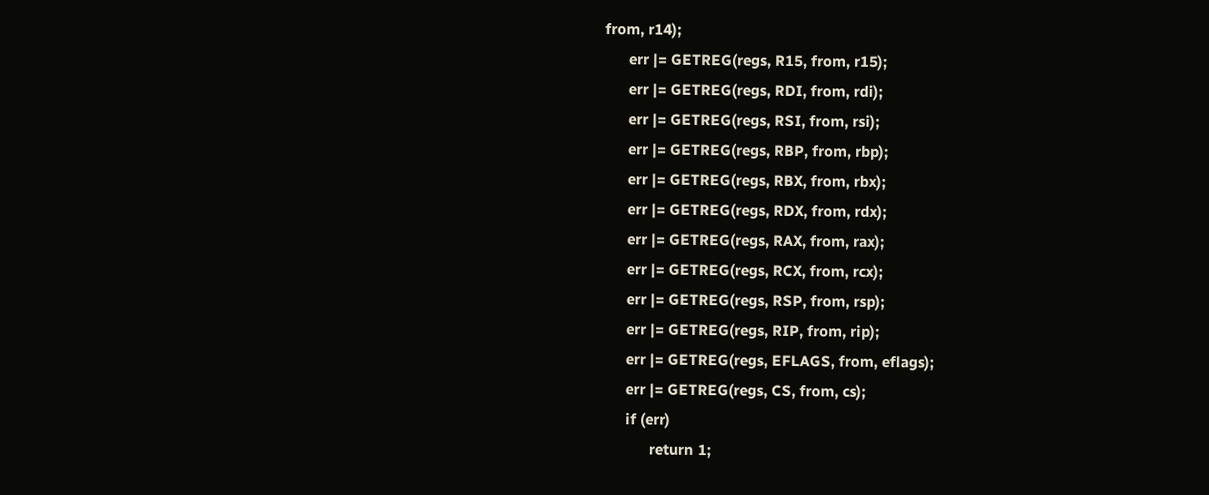from, r14);
      err |= GETREG(regs, R15, from, r15);
      err |= GETREG(regs, RDI, from, rdi);
      err |= GETREG(regs, RSI, from, rsi);
      err |= GETREG(regs, RBP, from, rbp);
      err |= GETREG(regs, RBX, from, rbx);
      err |= GETREG(regs, RDX, from, rdx);
      err |= GETREG(regs, RAX, from, rax);
      err |= GETREG(regs, RCX, from, rcx);
      err |= GETREG(regs, RSP, from, rsp);
      err |= GETREG(regs, RIP, from, rip);
      err |= GETREG(regs, EFLAGS, from, eflags);
      err |= GETREG(regs, CS, from, cs);
      if (err)
            return 1;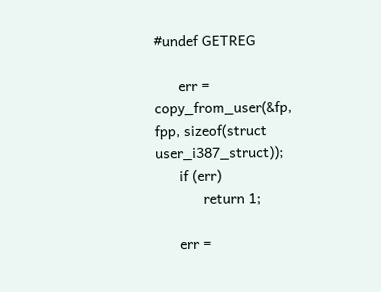#undef GETREG

      err = copy_from_user(&fp, fpp, sizeof(struct user_i387_struct));
      if (err)
            return 1;

      err =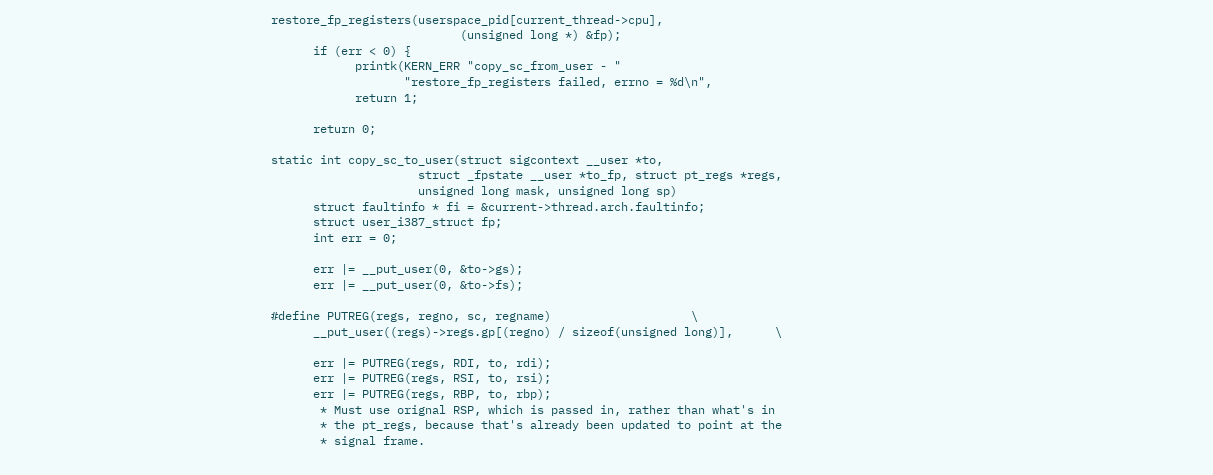restore_fp_registers(userspace_pid[current_thread->cpu],
                           (unsigned long *) &fp);
      if (err < 0) {
            printk(KERN_ERR "copy_sc_from_user - "
                   "restore_fp_registers failed, errno = %d\n",
            return 1;

      return 0;

static int copy_sc_to_user(struct sigcontext __user *to,
                     struct _fpstate __user *to_fp, struct pt_regs *regs,
                     unsigned long mask, unsigned long sp)
      struct faultinfo * fi = &current->thread.arch.faultinfo;
      struct user_i387_struct fp;
      int err = 0;

      err |= __put_user(0, &to->gs);
      err |= __put_user(0, &to->fs);

#define PUTREG(regs, regno, sc, regname)                    \
      __put_user((regs)->regs.gp[(regno) / sizeof(unsigned long)],      \

      err |= PUTREG(regs, RDI, to, rdi);
      err |= PUTREG(regs, RSI, to, rsi);
      err |= PUTREG(regs, RBP, to, rbp);
       * Must use orignal RSP, which is passed in, rather than what's in
       * the pt_regs, because that's already been updated to point at the
       * signal frame.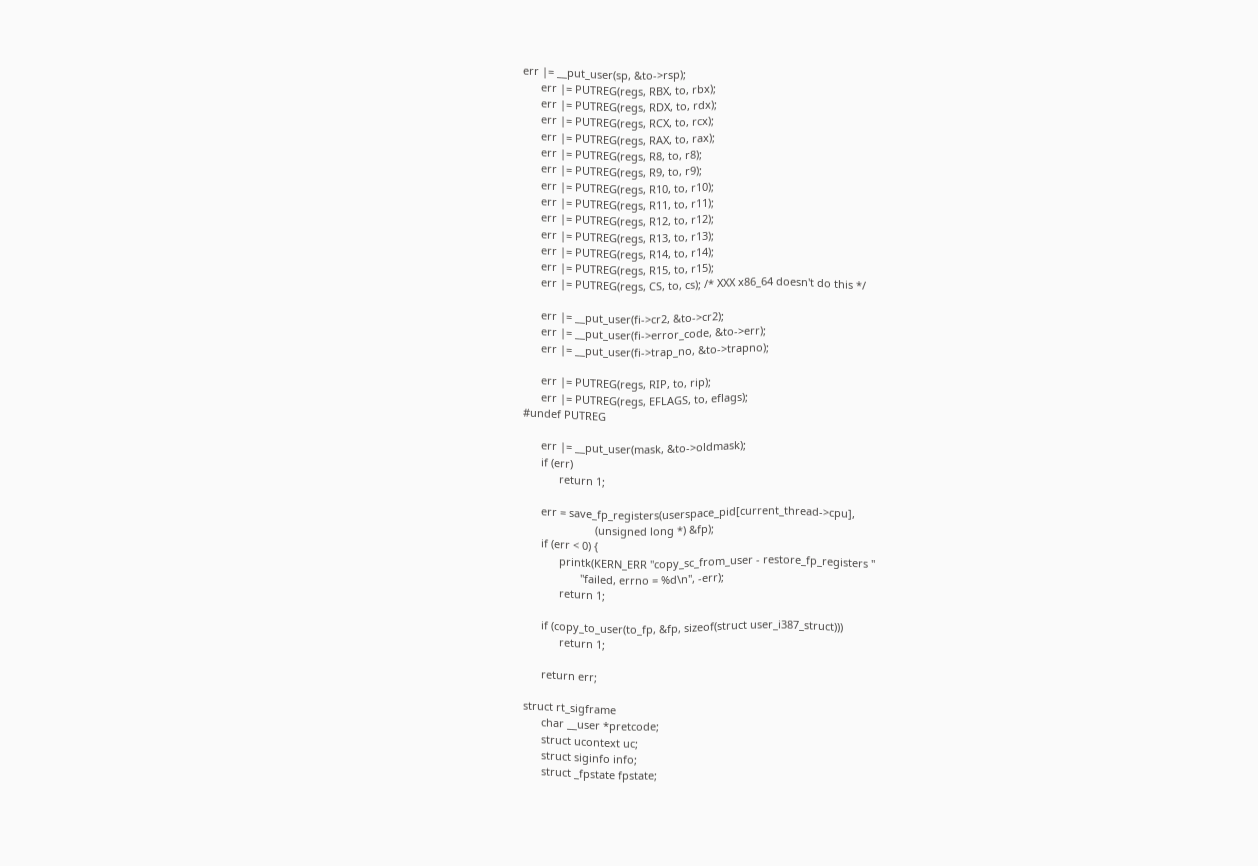err |= __put_user(sp, &to->rsp);
      err |= PUTREG(regs, RBX, to, rbx);
      err |= PUTREG(regs, RDX, to, rdx);
      err |= PUTREG(regs, RCX, to, rcx);
      err |= PUTREG(regs, RAX, to, rax);
      err |= PUTREG(regs, R8, to, r8);
      err |= PUTREG(regs, R9, to, r9);
      err |= PUTREG(regs, R10, to, r10);
      err |= PUTREG(regs, R11, to, r11);
      err |= PUTREG(regs, R12, to, r12);
      err |= PUTREG(regs, R13, to, r13);
      err |= PUTREG(regs, R14, to, r14);
      err |= PUTREG(regs, R15, to, r15);
      err |= PUTREG(regs, CS, to, cs); /* XXX x86_64 doesn't do this */

      err |= __put_user(fi->cr2, &to->cr2);
      err |= __put_user(fi->error_code, &to->err);
      err |= __put_user(fi->trap_no, &to->trapno);

      err |= PUTREG(regs, RIP, to, rip);
      err |= PUTREG(regs, EFLAGS, to, eflags);
#undef PUTREG

      err |= __put_user(mask, &to->oldmask);
      if (err)
            return 1;

      err = save_fp_registers(userspace_pid[current_thread->cpu],
                        (unsigned long *) &fp);
      if (err < 0) {
            printk(KERN_ERR "copy_sc_from_user - restore_fp_registers "
                   "failed, errno = %d\n", -err);
            return 1;

      if (copy_to_user(to_fp, &fp, sizeof(struct user_i387_struct)))
            return 1;

      return err;

struct rt_sigframe
      char __user *pretcode;
      struct ucontext uc;
      struct siginfo info;
      struct _fpstate fpstate;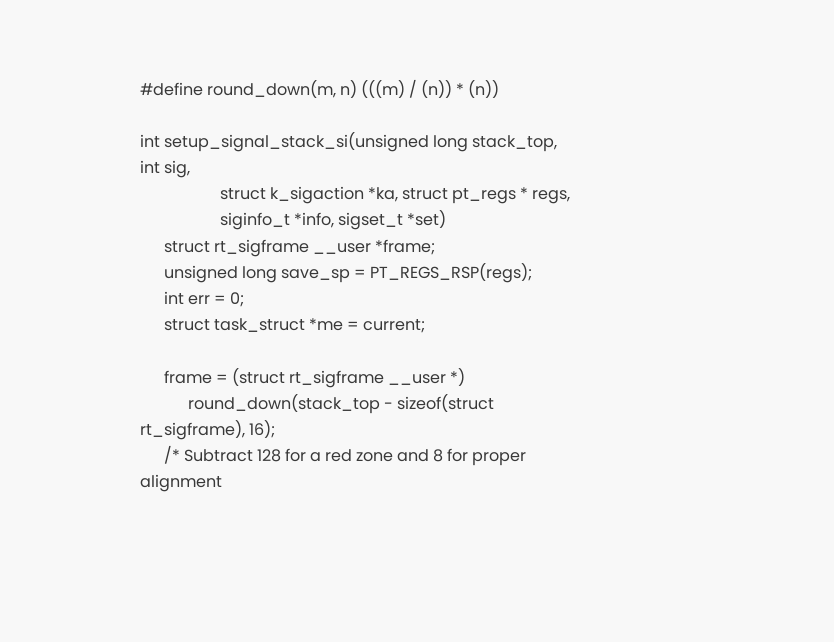#define round_down(m, n) (((m) / (n)) * (n))

int setup_signal_stack_si(unsigned long stack_top, int sig,
                    struct k_sigaction *ka, struct pt_regs * regs,
                    siginfo_t *info, sigset_t *set)
      struct rt_sigframe __user *frame;
      unsigned long save_sp = PT_REGS_RSP(regs);
      int err = 0;
      struct task_struct *me = current;

      frame = (struct rt_sigframe __user *)
            round_down(stack_top - sizeof(struct rt_sigframe), 16);
      /* Subtract 128 for a red zone and 8 for proper alignment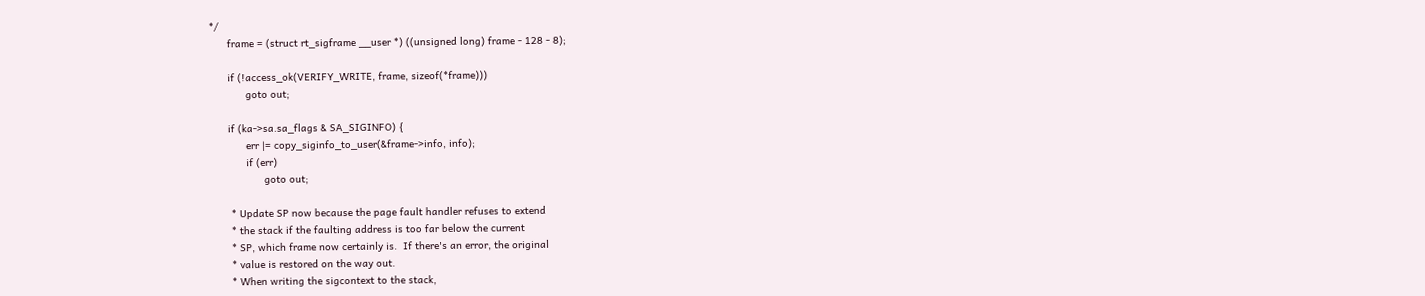*/
      frame = (struct rt_sigframe __user *) ((unsigned long) frame - 128 - 8);

      if (!access_ok(VERIFY_WRITE, frame, sizeof(*frame)))
            goto out;

      if (ka->sa.sa_flags & SA_SIGINFO) {
            err |= copy_siginfo_to_user(&frame->info, info);
            if (err)
                  goto out;

       * Update SP now because the page fault handler refuses to extend
       * the stack if the faulting address is too far below the current
       * SP, which frame now certainly is.  If there's an error, the original
       * value is restored on the way out.
       * When writing the sigcontext to the stack,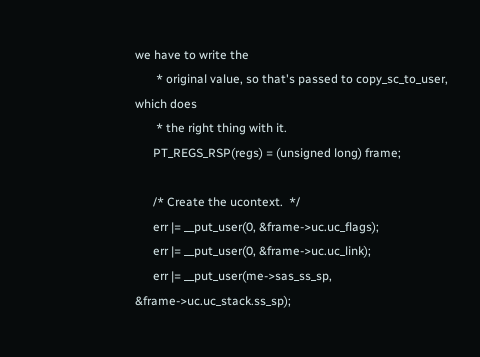we have to write the
       * original value, so that's passed to copy_sc_to_user, which does
       * the right thing with it.
      PT_REGS_RSP(regs) = (unsigned long) frame;

      /* Create the ucontext.  */
      err |= __put_user(0, &frame->uc.uc_flags);
      err |= __put_user(0, &frame->uc.uc_link);
      err |= __put_user(me->sas_ss_sp, &frame->uc.uc_stack.ss_sp);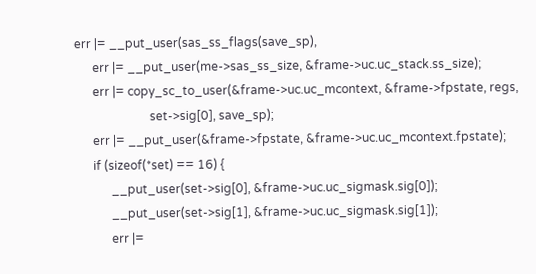err |= __put_user(sas_ss_flags(save_sp),
      err |= __put_user(me->sas_ss_size, &frame->uc.uc_stack.ss_size);
      err |= copy_sc_to_user(&frame->uc.uc_mcontext, &frame->fpstate, regs,
                         set->sig[0], save_sp);
      err |= __put_user(&frame->fpstate, &frame->uc.uc_mcontext.fpstate);
      if (sizeof(*set) == 16) {
            __put_user(set->sig[0], &frame->uc.uc_sigmask.sig[0]);
            __put_user(set->sig[1], &frame->uc.uc_sigmask.sig[1]);
            err |=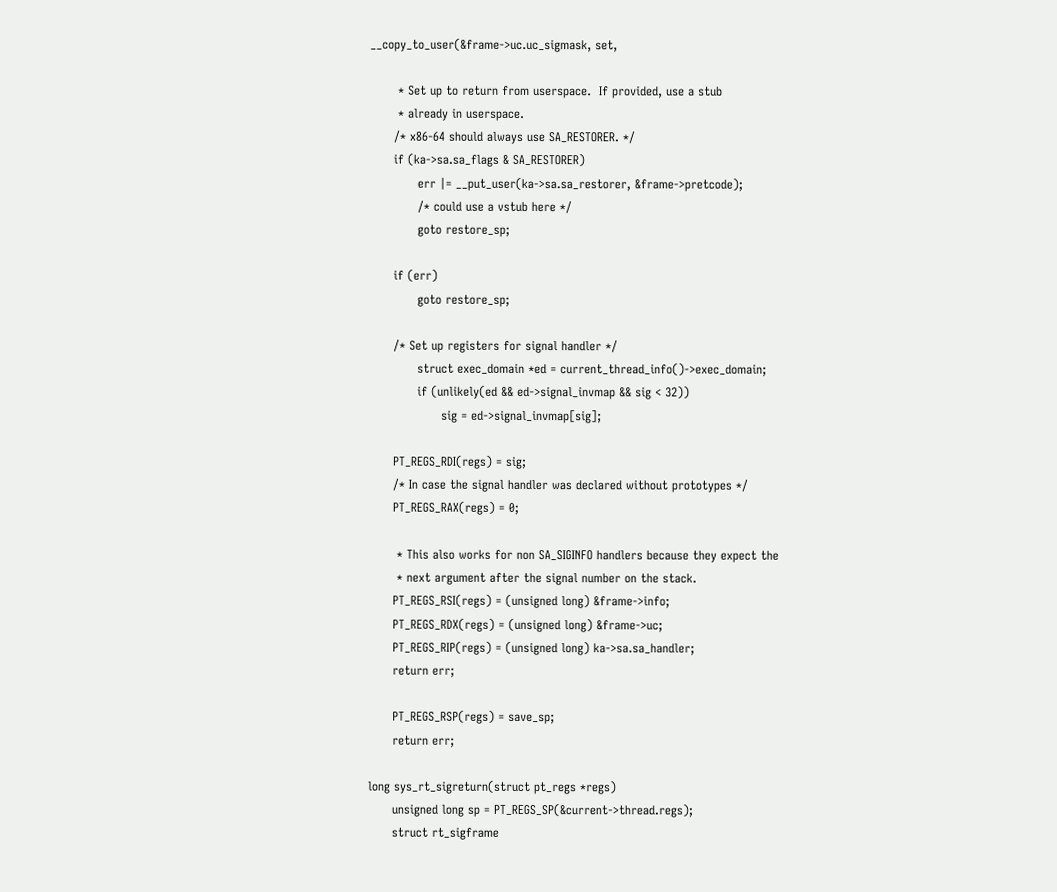__copy_to_user(&frame->uc.uc_sigmask, set,

       * Set up to return from userspace.  If provided, use a stub
       * already in userspace.
      /* x86-64 should always use SA_RESTORER. */
      if (ka->sa.sa_flags & SA_RESTORER)
            err |= __put_user(ka->sa.sa_restorer, &frame->pretcode);
            /* could use a vstub here */
            goto restore_sp;

      if (err)
            goto restore_sp;

      /* Set up registers for signal handler */
            struct exec_domain *ed = current_thread_info()->exec_domain;
            if (unlikely(ed && ed->signal_invmap && sig < 32))
                  sig = ed->signal_invmap[sig];

      PT_REGS_RDI(regs) = sig;
      /* In case the signal handler was declared without prototypes */
      PT_REGS_RAX(regs) = 0;

       * This also works for non SA_SIGINFO handlers because they expect the
       * next argument after the signal number on the stack.
      PT_REGS_RSI(regs) = (unsigned long) &frame->info;
      PT_REGS_RDX(regs) = (unsigned long) &frame->uc;
      PT_REGS_RIP(regs) = (unsigned long) ka->sa.sa_handler;
      return err;

      PT_REGS_RSP(regs) = save_sp;
      return err;

long sys_rt_sigreturn(struct pt_regs *regs)
      unsigned long sp = PT_REGS_SP(&current->thread.regs);
      struct rt_sigframe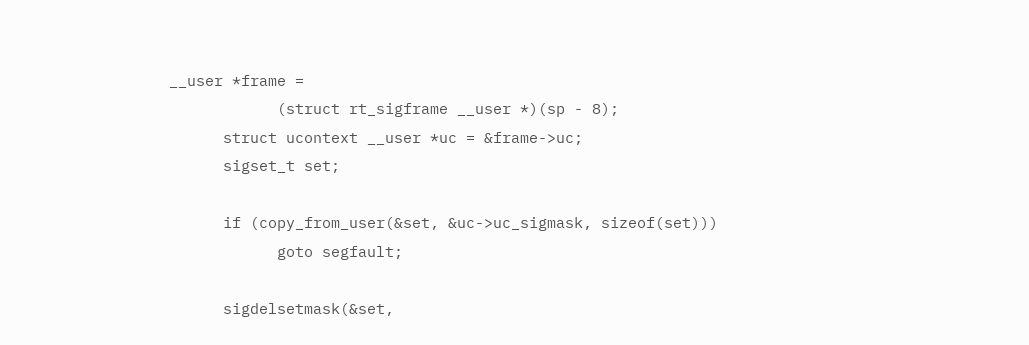__user *frame =
            (struct rt_sigframe __user *)(sp - 8);
      struct ucontext __user *uc = &frame->uc;
      sigset_t set;

      if (copy_from_user(&set, &uc->uc_sigmask, sizeof(set)))
            goto segfault;

      sigdelsetmask(&set,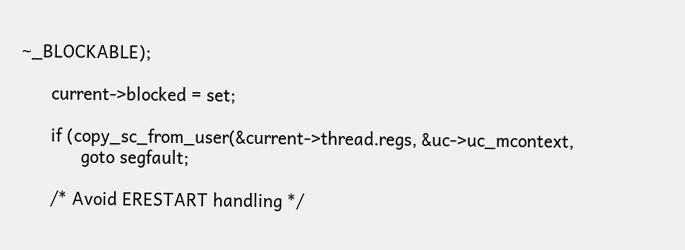~_BLOCKABLE);

      current->blocked = set;

      if (copy_sc_from_user(&current->thread.regs, &uc->uc_mcontext,
            goto segfault;

      /* Avoid ERESTART handling */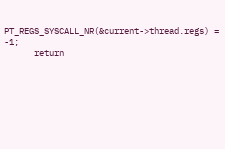PT_REGS_SYSCALL_NR(&current->thread.regs) = -1;
      return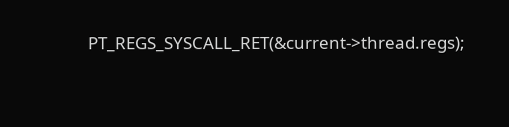PT_REGS_SYSCALL_RET(&current->thread.regs);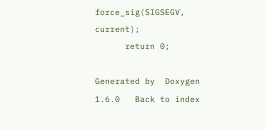force_sig(SIGSEGV, current);
      return 0;

Generated by  Doxygen 1.6.0   Back to index